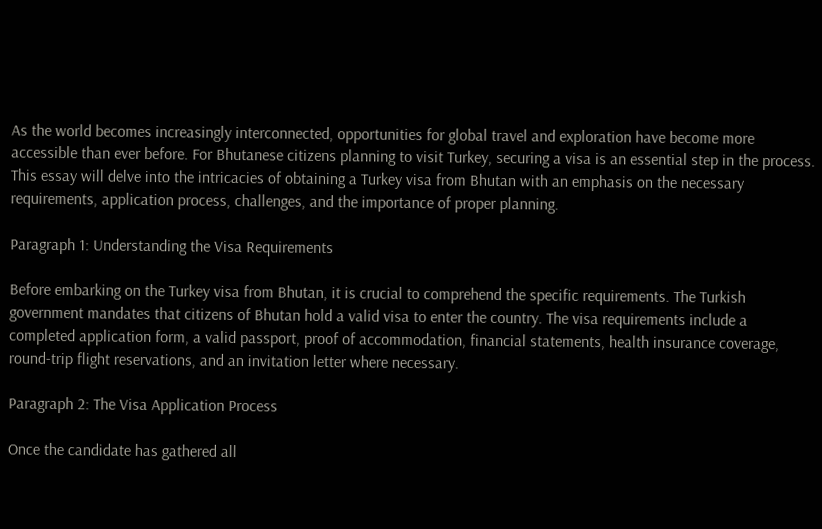As the world becomes increasingly interconnected, opportunities for global travel and exploration have become more accessible than ever before. For Bhutanese citizens planning to visit Turkey, securing a visa is an essential step in the process. This essay will delve into the intricacies of obtaining a Turkey visa from Bhutan with an emphasis on the necessary requirements, application process, challenges, and the importance of proper planning.

Paragraph 1: Understanding the Visa Requirements

Before embarking on the Turkey visa from Bhutan, it is crucial to comprehend the specific requirements. The Turkish government mandates that citizens of Bhutan hold a valid visa to enter the country. The visa requirements include a completed application form, a valid passport, proof of accommodation, financial statements, health insurance coverage, round-trip flight reservations, and an invitation letter where necessary.

Paragraph 2: The Visa Application Process

Once the candidate has gathered all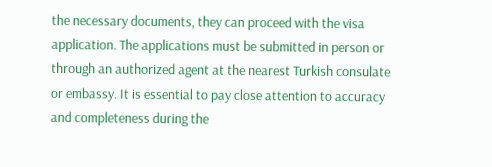the necessary documents, they can proceed with the visa application. The applications must be submitted in person or through an authorized agent at the nearest Turkish consulate or embassy. It is essential to pay close attention to accuracy and completeness during the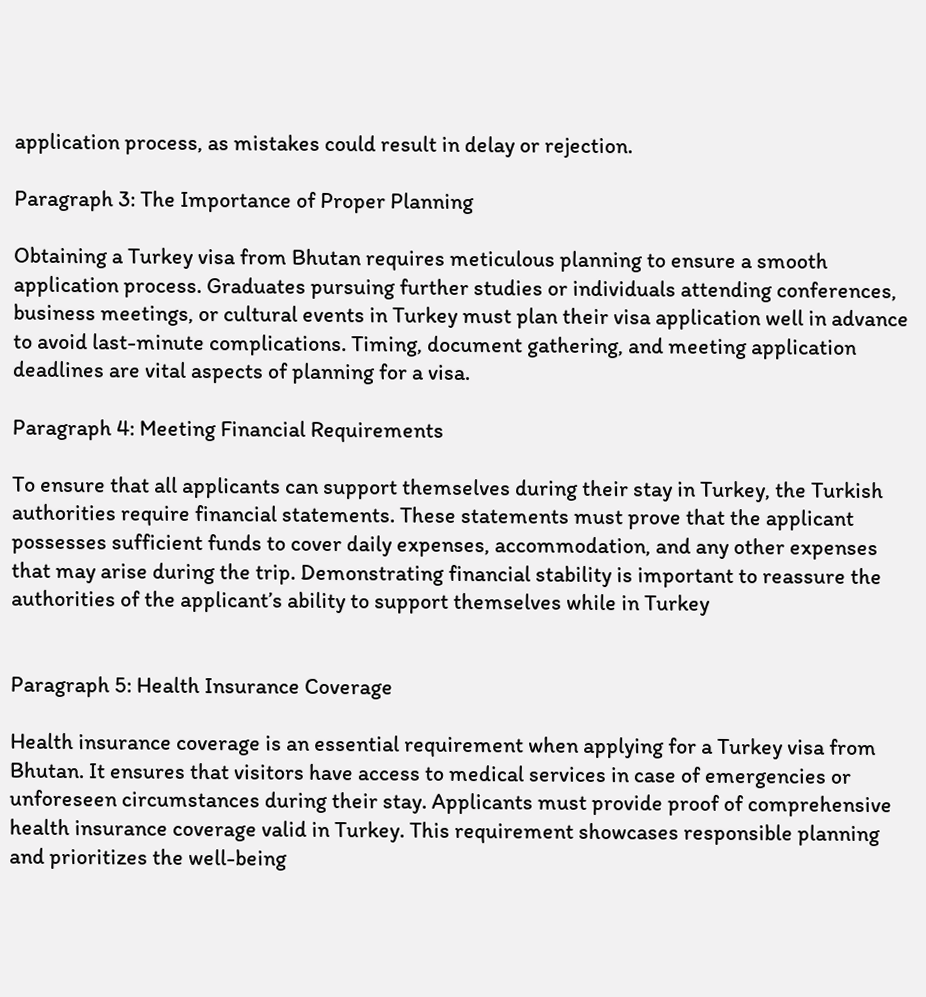application process, as mistakes could result in delay or rejection.

Paragraph 3: The Importance of Proper Planning

Obtaining a Turkey visa from Bhutan requires meticulous planning to ensure a smooth application process. Graduates pursuing further studies or individuals attending conferences, business meetings, or cultural events in Turkey must plan their visa application well in advance to avoid last-minute complications. Timing, document gathering, and meeting application deadlines are vital aspects of planning for a visa.

Paragraph 4: Meeting Financial Requirements

To ensure that all applicants can support themselves during their stay in Turkey, the Turkish authorities require financial statements. These statements must prove that the applicant possesses sufficient funds to cover daily expenses, accommodation, and any other expenses that may arise during the trip. Demonstrating financial stability is important to reassure the authorities of the applicant’s ability to support themselves while in Turkey


Paragraph 5: Health Insurance Coverage

Health insurance coverage is an essential requirement when applying for a Turkey visa from Bhutan. It ensures that visitors have access to medical services in case of emergencies or unforeseen circumstances during their stay. Applicants must provide proof of comprehensive health insurance coverage valid in Turkey. This requirement showcases responsible planning and prioritizes the well-being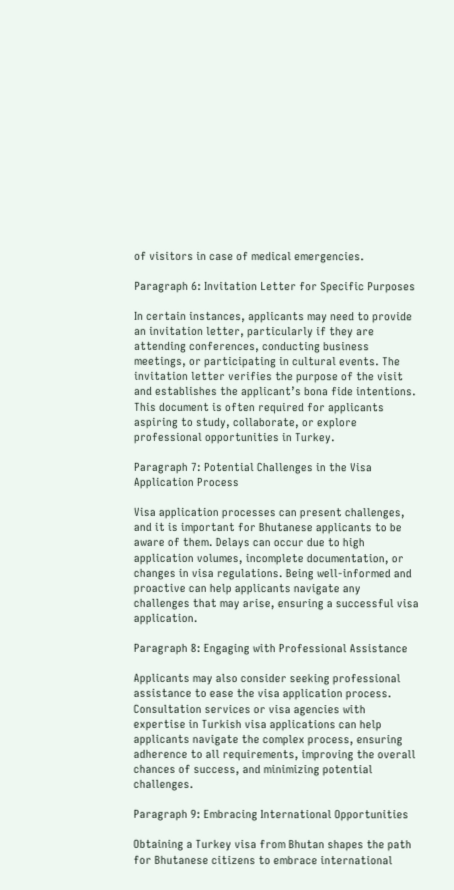of visitors in case of medical emergencies.

Paragraph 6: Invitation Letter for Specific Purposes

In certain instances, applicants may need to provide an invitation letter, particularly if they are attending conferences, conducting business meetings, or participating in cultural events. The invitation letter verifies the purpose of the visit and establishes the applicant’s bona fide intentions. This document is often required for applicants aspiring to study, collaborate, or explore professional opportunities in Turkey.

Paragraph 7: Potential Challenges in the Visa Application Process

Visa application processes can present challenges, and it is important for Bhutanese applicants to be aware of them. Delays can occur due to high application volumes, incomplete documentation, or changes in visa regulations. Being well-informed and proactive can help applicants navigate any challenges that may arise, ensuring a successful visa application.

Paragraph 8: Engaging with Professional Assistance

Applicants may also consider seeking professional assistance to ease the visa application process. Consultation services or visa agencies with expertise in Turkish visa applications can help applicants navigate the complex process, ensuring adherence to all requirements, improving the overall chances of success, and minimizing potential challenges.

Paragraph 9: Embracing International Opportunities

Obtaining a Turkey visa from Bhutan shapes the path for Bhutanese citizens to embrace international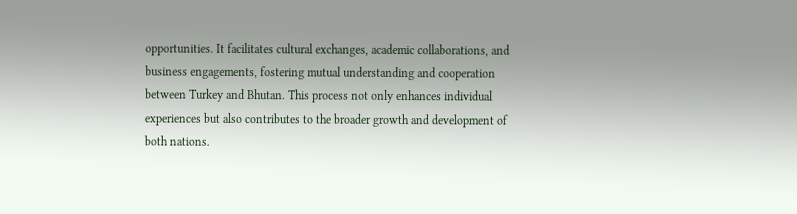opportunities. It facilitates cultural exchanges, academic collaborations, and business engagements, fostering mutual understanding and cooperation between Turkey and Bhutan. This process not only enhances individual experiences but also contributes to the broader growth and development of both nations.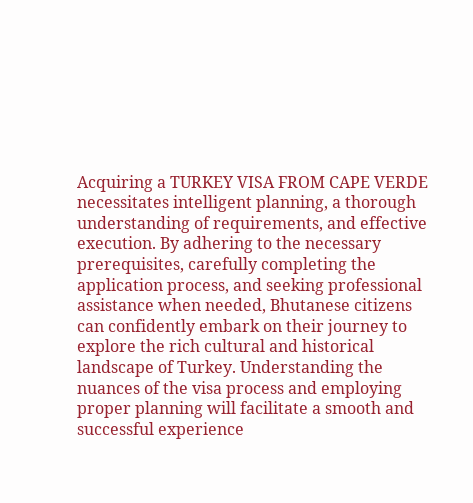Acquiring a TURKEY VISA FROM CAPE VERDE necessitates intelligent planning, a thorough understanding of requirements, and effective execution. By adhering to the necessary prerequisites, carefully completing the application process, and seeking professional assistance when needed, Bhutanese citizens can confidently embark on their journey to explore the rich cultural and historical landscape of Turkey. Understanding the nuances of the visa process and employing proper planning will facilitate a smooth and successful experience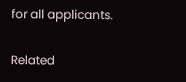for all applicants.

Related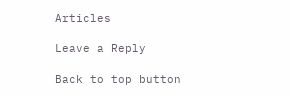Articles

Leave a Reply

Back to top button